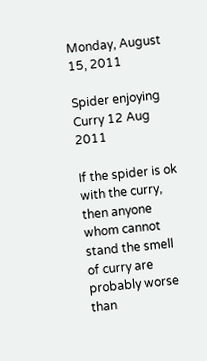Monday, August 15, 2011

Spider enjoying Curry 12 Aug 2011

If the spider is ok with the curry, then anyone whom cannot stand the smell of curry are probably worse than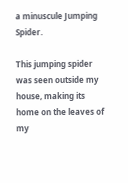a minuscule Jumping Spider.

This jumping spider was seen outside my house, making its home on the leaves of my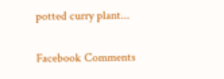potted curry plant...

Facebook Comments